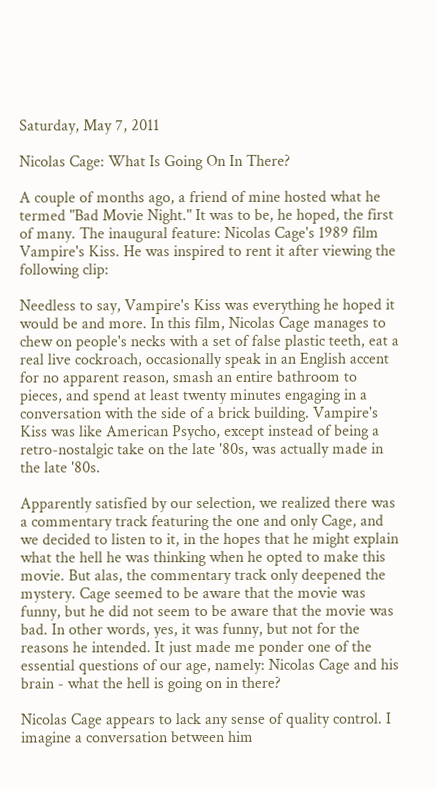Saturday, May 7, 2011

Nicolas Cage: What Is Going On In There?

A couple of months ago, a friend of mine hosted what he termed "Bad Movie Night." It was to be, he hoped, the first of many. The inaugural feature: Nicolas Cage's 1989 film Vampire's Kiss. He was inspired to rent it after viewing the following clip:

Needless to say, Vampire's Kiss was everything he hoped it would be and more. In this film, Nicolas Cage manages to chew on people's necks with a set of false plastic teeth, eat a real live cockroach, occasionally speak in an English accent for no apparent reason, smash an entire bathroom to pieces, and spend at least twenty minutes engaging in a conversation with the side of a brick building. Vampire's Kiss was like American Psycho, except instead of being a retro-nostalgic take on the late '80s, was actually made in the late '80s.

Apparently satisfied by our selection, we realized there was a commentary track featuring the one and only Cage, and we decided to listen to it, in the hopes that he might explain what the hell he was thinking when he opted to make this movie. But alas, the commentary track only deepened the mystery. Cage seemed to be aware that the movie was funny, but he did not seem to be aware that the movie was bad. In other words, yes, it was funny, but not for the reasons he intended. It just made me ponder one of the essential questions of our age, namely: Nicolas Cage and his brain - what the hell is going on in there?

Nicolas Cage appears to lack any sense of quality control. I imagine a conversation between him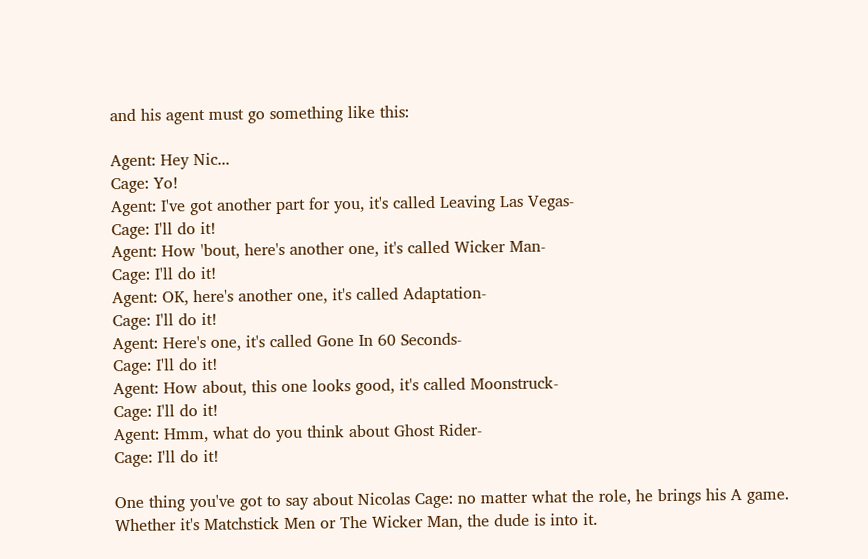and his agent must go something like this:

Agent: Hey Nic...
Cage: Yo!
Agent: I've got another part for you, it's called Leaving Las Vegas-
Cage: I'll do it!
Agent: How 'bout, here's another one, it's called Wicker Man-
Cage: I'll do it!
Agent: OK, here's another one, it's called Adaptation-
Cage: I'll do it!
Agent: Here's one, it's called Gone In 60 Seconds-
Cage: I'll do it!
Agent: How about, this one looks good, it's called Moonstruck-
Cage: I'll do it!
Agent: Hmm, what do you think about Ghost Rider-
Cage: I'll do it!

One thing you've got to say about Nicolas Cage: no matter what the role, he brings his A game. Whether it's Matchstick Men or The Wicker Man, the dude is into it.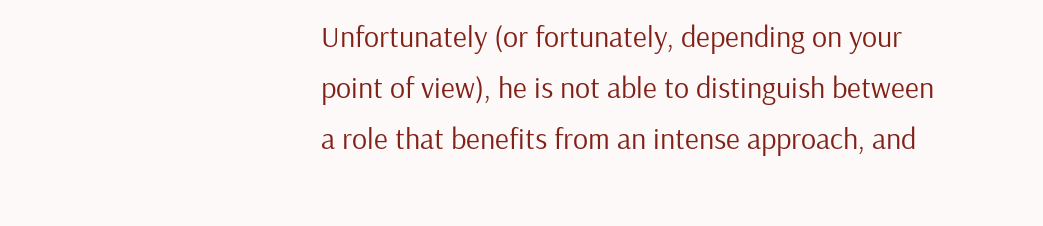Unfortunately (or fortunately, depending on your point of view), he is not able to distinguish between a role that benefits from an intense approach, and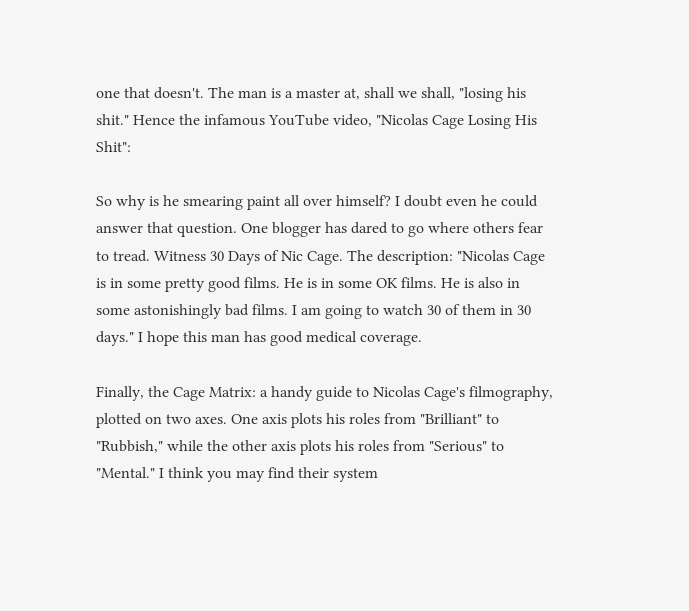one that doesn't. The man is a master at, shall we shall, "losing his shit." Hence the infamous YouTube video, "Nicolas Cage Losing His Shit":

So why is he smearing paint all over himself? I doubt even he could answer that question. One blogger has dared to go where others fear to tread. Witness 30 Days of Nic Cage. The description: "Nicolas Cage is in some pretty good films. He is in some OK films. He is also in some astonishingly bad films. I am going to watch 30 of them in 30 days." I hope this man has good medical coverage.

Finally, the Cage Matrix: a handy guide to Nicolas Cage's filmography, plotted on two axes. One axis plots his roles from "Brilliant" to "Rubbish," while the other axis plots his roles from "Serious" to "Mental." I think you may find their system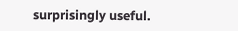surprisingly useful.